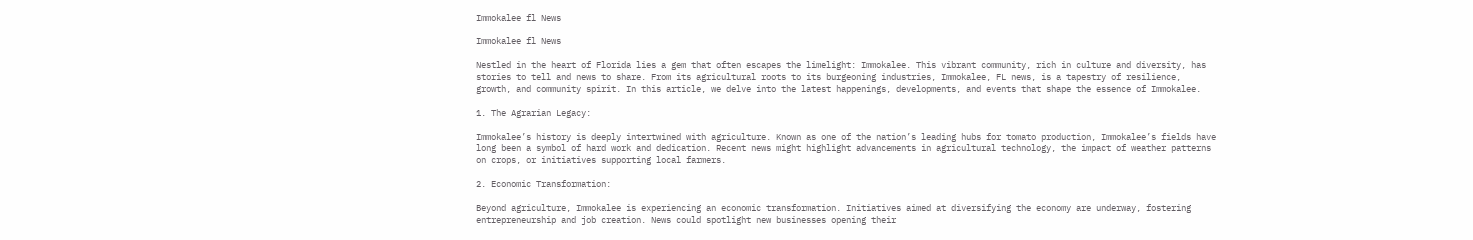Immokalee fl News

Immokalee fl News

Nestled in the heart of Florida lies a gem that often escapes the limelight: Immokalee. This vibrant community, rich in culture and diversity, has stories to tell and news to share. From its agricultural roots to its burgeoning industries, Immokalee, FL news, is a tapestry of resilience, growth, and community spirit. In this article, we delve into the latest happenings, developments, and events that shape the essence of Immokalee.

1. The Agrarian Legacy:

Immokalee’s history is deeply intertwined with agriculture. Known as one of the nation’s leading hubs for tomato production, Immokalee’s fields have long been a symbol of hard work and dedication. Recent news might highlight advancements in agricultural technology, the impact of weather patterns on crops, or initiatives supporting local farmers.

2. Economic Transformation:

Beyond agriculture, Immokalee is experiencing an economic transformation. Initiatives aimed at diversifying the economy are underway, fostering entrepreneurship and job creation. News could spotlight new businesses opening their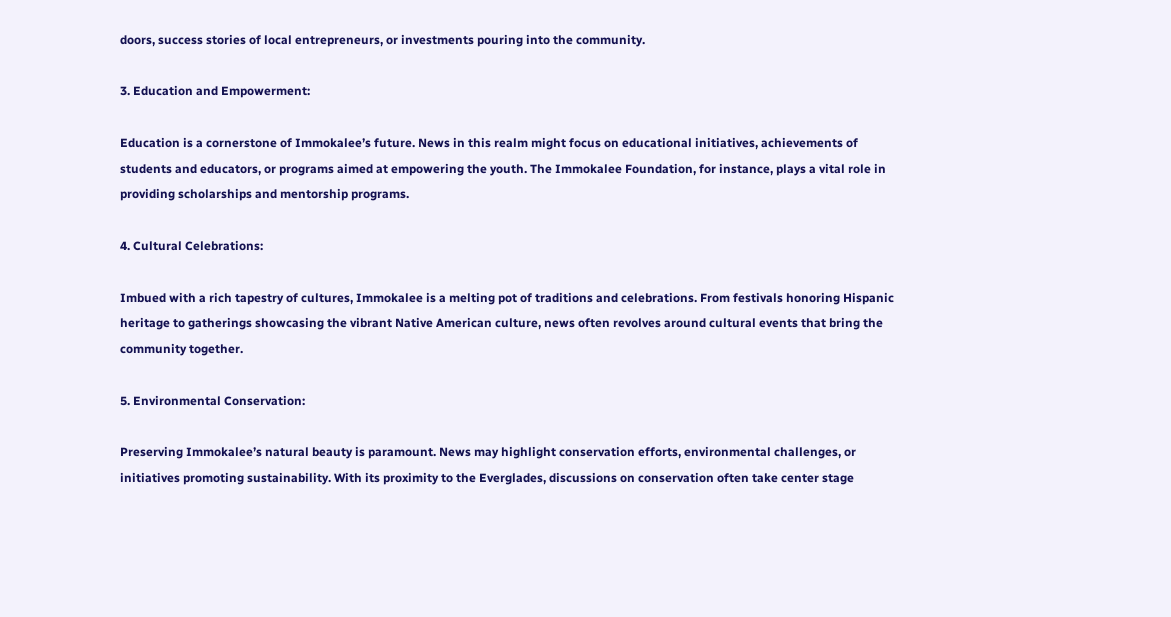doors, success stories of local entrepreneurs, or investments pouring into the community.

3. Education and Empowerment:

Education is a cornerstone of Immokalee’s future. News in this realm might focus on educational initiatives, achievements of students and educators, or programs aimed at empowering the youth. The Immokalee Foundation, for instance, plays a vital role in providing scholarships and mentorship programs.

4. Cultural Celebrations:

Imbued with a rich tapestry of cultures, Immokalee is a melting pot of traditions and celebrations. From festivals honoring Hispanic heritage to gatherings showcasing the vibrant Native American culture, news often revolves around cultural events that bring the community together.

5. Environmental Conservation:

Preserving Immokalee’s natural beauty is paramount. News may highlight conservation efforts, environmental challenges, or initiatives promoting sustainability. With its proximity to the Everglades, discussions on conservation often take center stage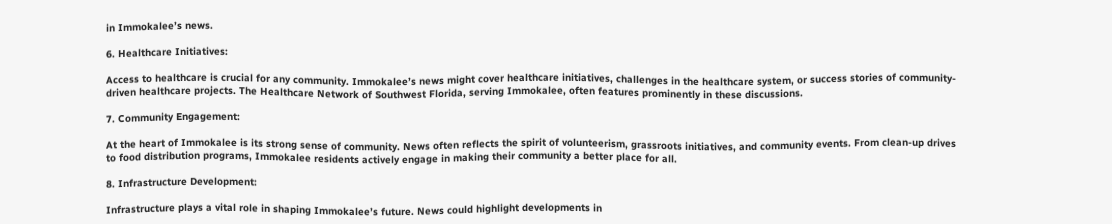in Immokalee’s news.

6. Healthcare Initiatives:

Access to healthcare is crucial for any community. Immokalee’s news might cover healthcare initiatives, challenges in the healthcare system, or success stories of community-driven healthcare projects. The Healthcare Network of Southwest Florida, serving Immokalee, often features prominently in these discussions.

7. Community Engagement:

At the heart of Immokalee is its strong sense of community. News often reflects the spirit of volunteerism, grassroots initiatives, and community events. From clean-up drives to food distribution programs, Immokalee residents actively engage in making their community a better place for all.

8. Infrastructure Development:

Infrastructure plays a vital role in shaping Immokalee’s future. News could highlight developments in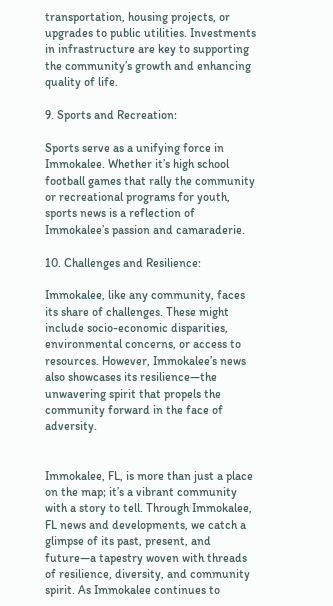transportation, housing projects, or upgrades to public utilities. Investments in infrastructure are key to supporting the community’s growth and enhancing quality of life.

9. Sports and Recreation:

Sports serve as a unifying force in Immokalee. Whether it’s high school football games that rally the community or recreational programs for youth, sports news is a reflection of Immokalee’s passion and camaraderie.

10. Challenges and Resilience:

Immokalee, like any community, faces its share of challenges. These might include socio-economic disparities, environmental concerns, or access to resources. However, Immokalee’s news also showcases its resilience—the unwavering spirit that propels the community forward in the face of adversity.


Immokalee, FL, is more than just a place on the map; it’s a vibrant community with a story to tell. Through Immokalee, FL news and developments, we catch a glimpse of its past, present, and future—a tapestry woven with threads of resilience, diversity, and community spirit. As Immokalee continues to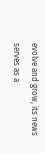evolve and grow, its news serves as a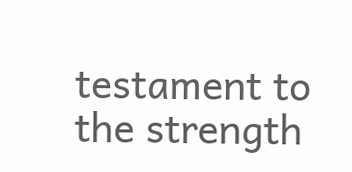testament to the strength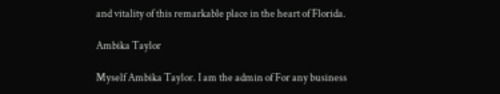and vitality of this remarkable place in the heart of Florida.

Ambika Taylor

Myself Ambika Taylor. I am the admin of For any business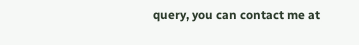query, you can contact me at